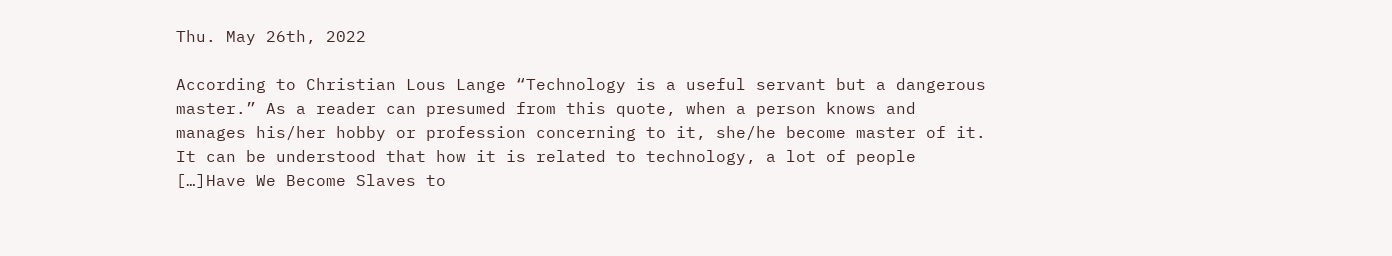Thu. May 26th, 2022

According to Christian Lous Lange “Technology is a useful servant but a dangerous master.” As a reader can presumed from this quote, when a person knows and manages his/her hobby or profession concerning to it, she/he become master of it. It can be understood that how it is related to technology, a lot of people […]Have We Become Slaves to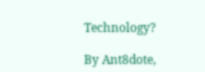Technology?

By Ant8dote,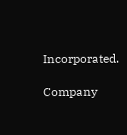Incorporated.

Company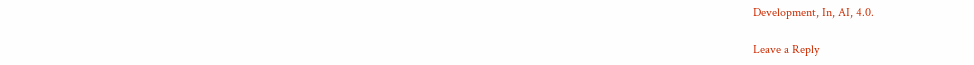Development, In, AI, 4.0.

Leave a Reply